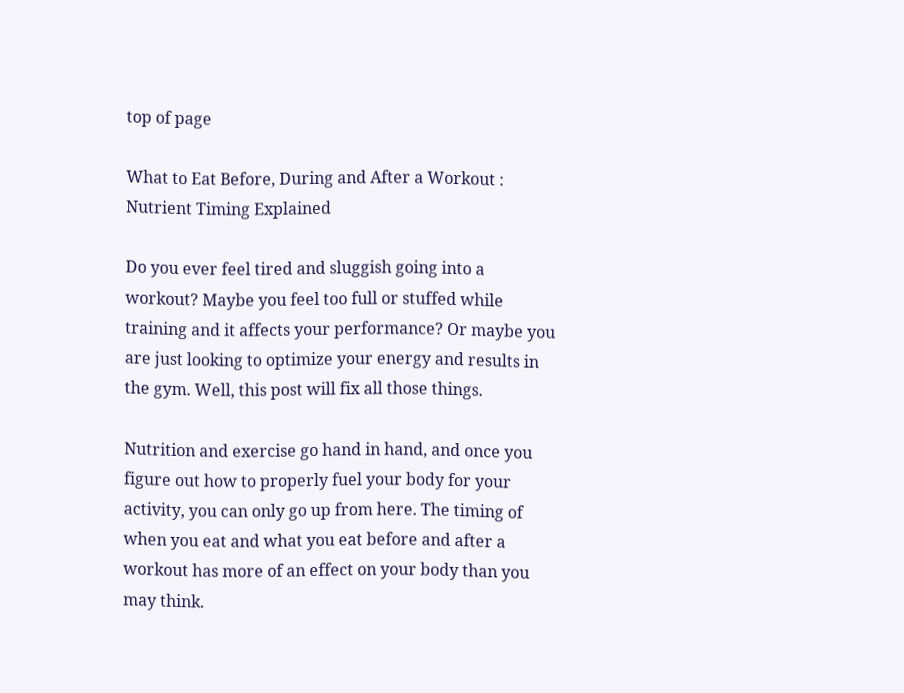top of page

What to Eat Before, During and After a Workout : Nutrient Timing Explained

Do you ever feel tired and sluggish going into a workout? Maybe you feel too full or stuffed while training and it affects your performance? Or maybe you are just looking to optimize your energy and results in the gym. Well, this post will fix all those things.

Nutrition and exercise go hand in hand, and once you figure out how to properly fuel your body for your activity, you can only go up from here. The timing of when you eat and what you eat before and after a workout has more of an effect on your body than you may think.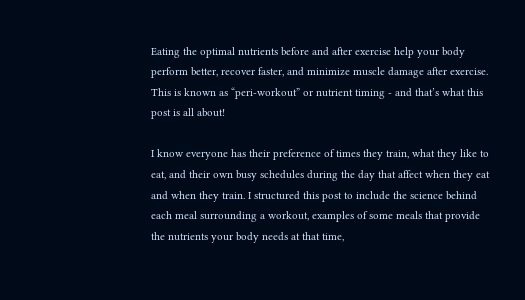Eating the optimal nutrients before and after exercise help your body perform better, recover faster, and minimize muscle damage after exercise. This is known as “peri-workout” or nutrient timing - and that’s what this post is all about!

I know everyone has their preference of times they train, what they like to eat, and their own busy schedules during the day that affect when they eat and when they train. I structured this post to include the science behind each meal surrounding a workout, examples of some meals that provide the nutrients your body needs at that time,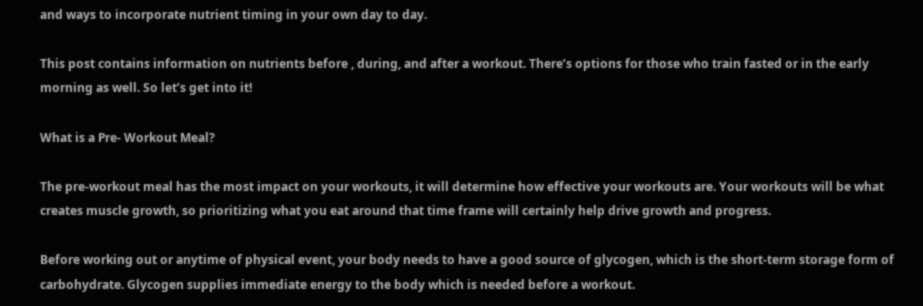and ways to incorporate nutrient timing in your own day to day.

This post contains information on nutrients before , during, and after a workout. There’s options for those who train fasted or in the early morning as well. So let’s get into it!

What is a Pre- Workout Meal?

The pre-workout meal has the most impact on your workouts, it will determine how effective your workouts are. Your workouts will be what creates muscle growth, so prioritizing what you eat around that time frame will certainly help drive growth and progress.

Before working out or anytime of physical event, your body needs to have a good source of glycogen, which is the short-term storage form of carbohydrate. Glycogen supplies immediate energy to the body which is needed before a workout.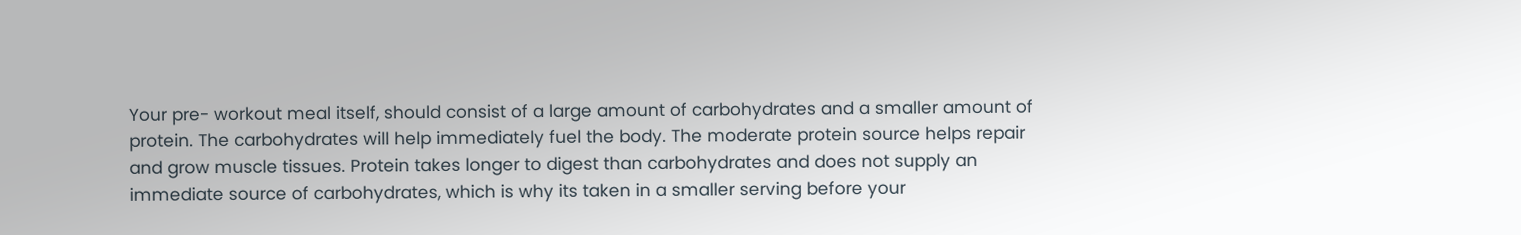Your pre- workout meal itself, should consist of a large amount of carbohydrates and a smaller amount of protein. The carbohydrates will help immediately fuel the body. The moderate protein source helps repair and grow muscle tissues. Protein takes longer to digest than carbohydrates and does not supply an immediate source of carbohydrates, which is why its taken in a smaller serving before your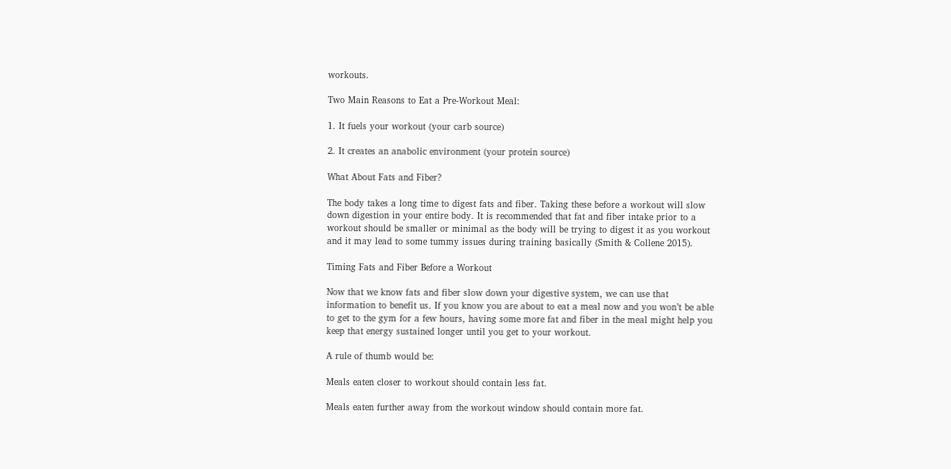workouts.

Two Main Reasons to Eat a Pre-Workout Meal:

1. It fuels your workout (your carb source)

2. It creates an anabolic environment (your protein source)

What About Fats and Fiber?

The body takes a long time to digest fats and fiber. Taking these before a workout will slow down digestion in your entire body. It is recommended that fat and fiber intake prior to a workout should be smaller or minimal as the body will be trying to digest it as you workout and it may lead to some tummy issues during training basically (Smith & Collene 2015).

Timing Fats and Fiber Before a Workout

Now that we know fats and fiber slow down your digestive system, we can use that information to benefit us. If you know you are about to eat a meal now and you won’t be able to get to the gym for a few hours, having some more fat and fiber in the meal might help you keep that energy sustained longer until you get to your workout.

A rule of thumb would be:

Meals eaten closer to workout should contain less fat.

Meals eaten further away from the workout window should contain more fat.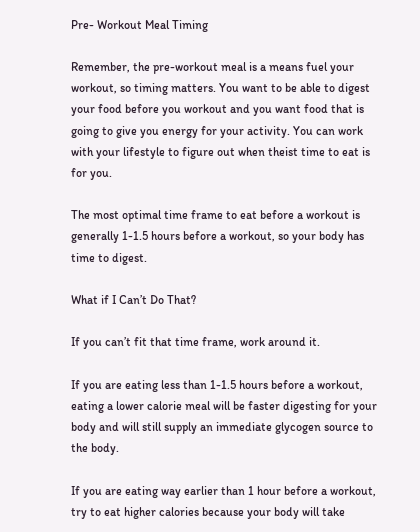Pre- Workout Meal Timing

Remember, the pre-workout meal is a means fuel your workout, so timing matters. You want to be able to digest your food before you workout and you want food that is going to give you energy for your activity. You can work with your lifestyle to figure out when theist time to eat is for you.

The most optimal time frame to eat before a workout is generally 1-1.5 hours before a workout, so your body has time to digest.

What if I Can’t Do That?

If you can’t fit that time frame, work around it.

If you are eating less than 1-1.5 hours before a workout, eating a lower calorie meal will be faster digesting for your body and will still supply an immediate glycogen source to the body.

If you are eating way earlier than 1 hour before a workout, try to eat higher calories because your body will take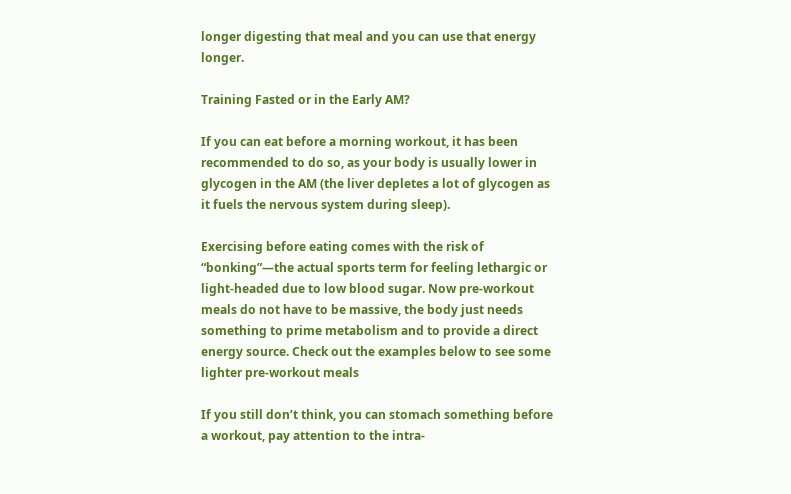longer digesting that meal and you can use that energy longer.

Training Fasted or in the Early AM?

If you can eat before a morning workout, it has been recommended to do so, as your body is usually lower in glycogen in the AM (the liver depletes a lot of glycogen as it fuels the nervous system during sleep).

Exercising before eating comes with the risk of “bonking”—the actual sports term for feeling lethargic or light-headed due to low blood sugar. Now pre-workout meals do not have to be massive, the body just needs something to prime metabolism and to provide a direct energy source. Check out the examples below to see some lighter pre-workout meals

If you still don’t think, you can stomach something before a workout, pay attention to the intra-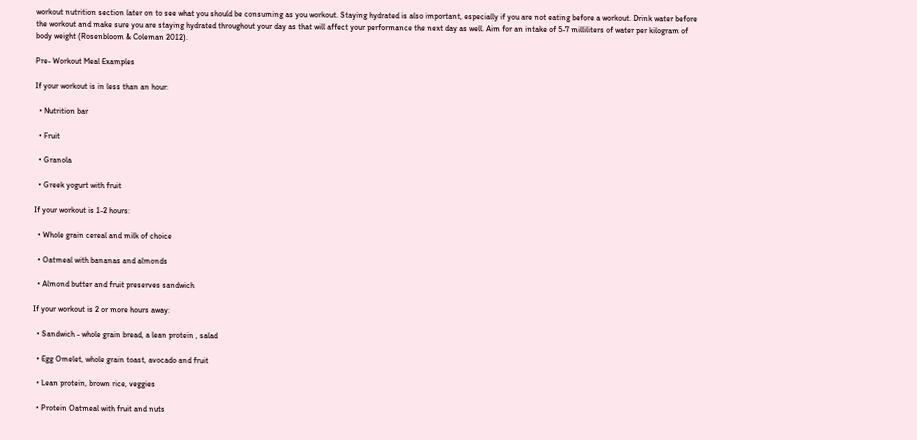workout nutrition section later on to see what you should be consuming as you workout. Staying hydrated is also important, especially if you are not eating before a workout. Drink water before the workout and make sure you are staying hydrated throughout your day as that will affect your performance the next day as well. Aim for an intake of 5-7 milliliters of water per kilogram of body weight (Rosenbloom & Coleman 2012).

Pre- Workout Meal Examples

If your workout is in less than an hour:

  • Nutrition bar

  • Fruit

  • Granola

  • Greek yogurt with fruit

If your workout is 1-2 hours:

  • Whole grain cereal and milk of choice

  • Oatmeal with bananas and almonds

  • Almond butter and fruit preserves sandwich

If your workout is 2 or more hours away:

  • Sandwich - whole grain bread, a lean protein , salad

  • Egg Omelet, whole grain toast, avocado and fruit

  • Lean protein, brown rice, veggies

  • Protein Oatmeal with fruit and nuts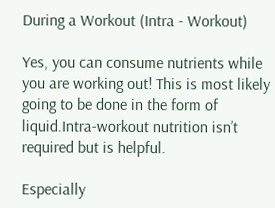During a Workout (Intra - Workout)

Yes, you can consume nutrients while you are working out! This is most likely going to be done in the form of liquid.Intra-workout nutrition isn’t required but is helpful.

Especially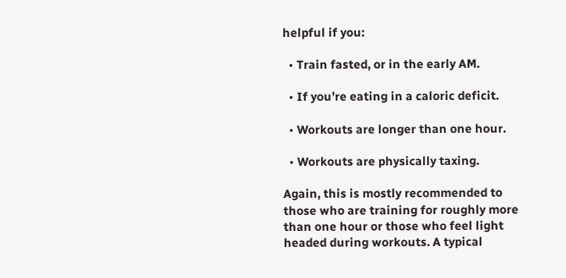helpful if you:

  • Train fasted, or in the early AM.

  • If you’re eating in a caloric deficit.

  • Workouts are longer than one hour.

  • Workouts are physically taxing.

Again, this is mostly recommended to those who are training for roughly more than one hour or those who feel light headed during workouts. A typical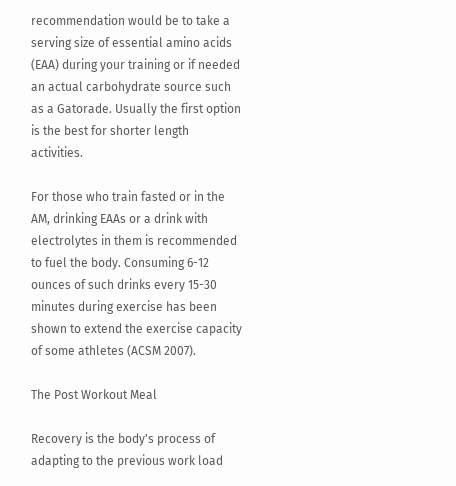recommendation would be to take a serving size of essential amino acids (EAA) during your training or if needed an actual carbohydrate source such as a Gatorade. Usually the first option is the best for shorter length activities.

For those who train fasted or in the AM, drinking EAAs or a drink with electrolytes in them is recommended to fuel the body. Consuming 6-12 ounces of such drinks every 15-30 minutes during exercise has been shown to extend the exercise capacity of some athletes (ACSM 2007).

The Post Workout Meal

Recovery is the body's process of adapting to the previous work load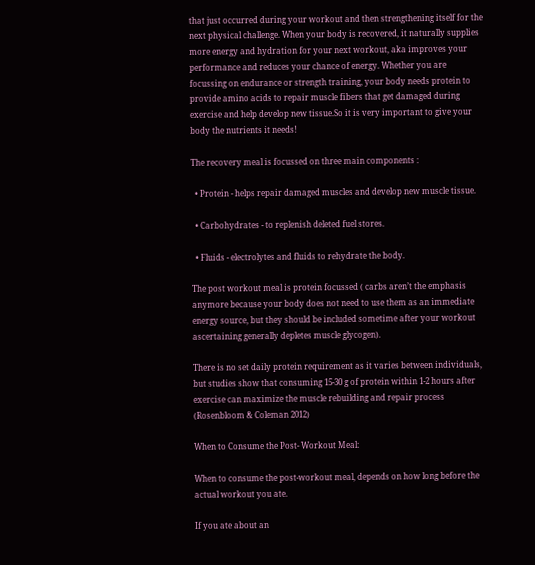that just occurred during your workout and then strengthening itself for the next physical challenge. When your body is recovered, it naturally supplies more energy and hydration for your next workout, aka improves your performance and reduces your chance of energy. Whether you are focussing on endurance or strength training, your body needs protein to provide amino acids to repair muscle fibers that get damaged during exercise and help develop new tissue.So it is very important to give your body the nutrients it needs!

The recovery meal is focussed on three main components :

  • Protein - helps repair damaged muscles and develop new muscle tissue.

  • Carbohydrates - to replenish deleted fuel stores.

  • Fluids - electrolytes and fluids to rehydrate the body.

The post workout meal is protein focussed ( carbs aren’t the emphasis anymore because your body does not need to use them as an immediate energy source, but they should be included sometime after your workout ascertaining generally depletes muscle glycogen).

There is no set daily protein requirement as it varies between individuals, but studies show that consuming 15-30 g of protein within 1-2 hours after exercise can maximize the muscle rebuilding and repair process (Rosenbloom & Coleman 2012)

When to Consume the Post- Workout Meal:

When to consume the post-workout meal, depends on how long before the actual workout you ate.

If you ate about an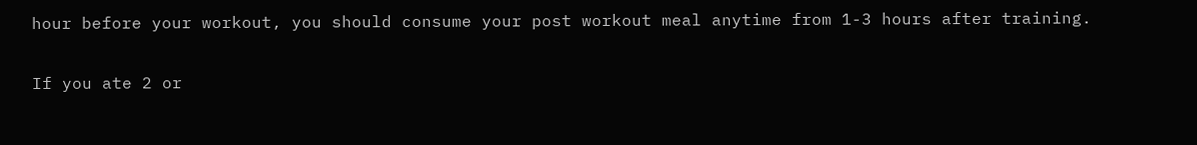hour before your workout, you should consume your post workout meal anytime from 1-3 hours after training.

If you ate 2 or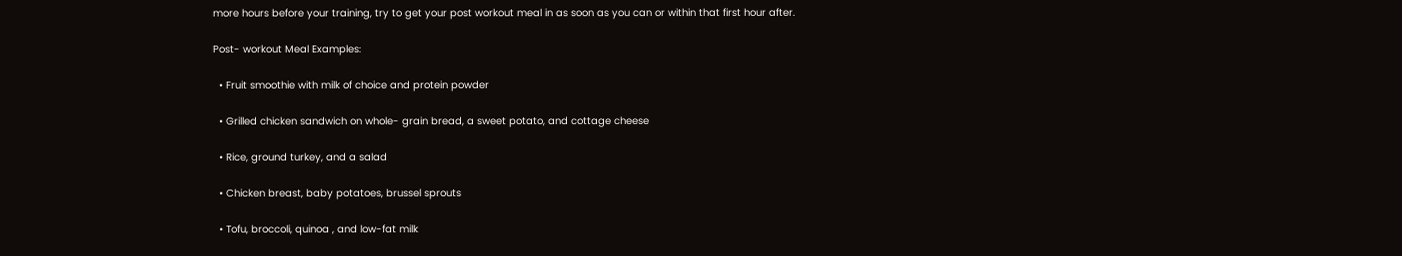more hours before your training, try to get your post workout meal in as soon as you can or within that first hour after.

Post- workout Meal Examples:

  • Fruit smoothie with milk of choice and protein powder

  • Grilled chicken sandwich on whole- grain bread, a sweet potato, and cottage cheese

  • Rice, ground turkey, and a salad

  • Chicken breast, baby potatoes, brussel sprouts

  • Tofu, broccoli, quinoa , and low-fat milk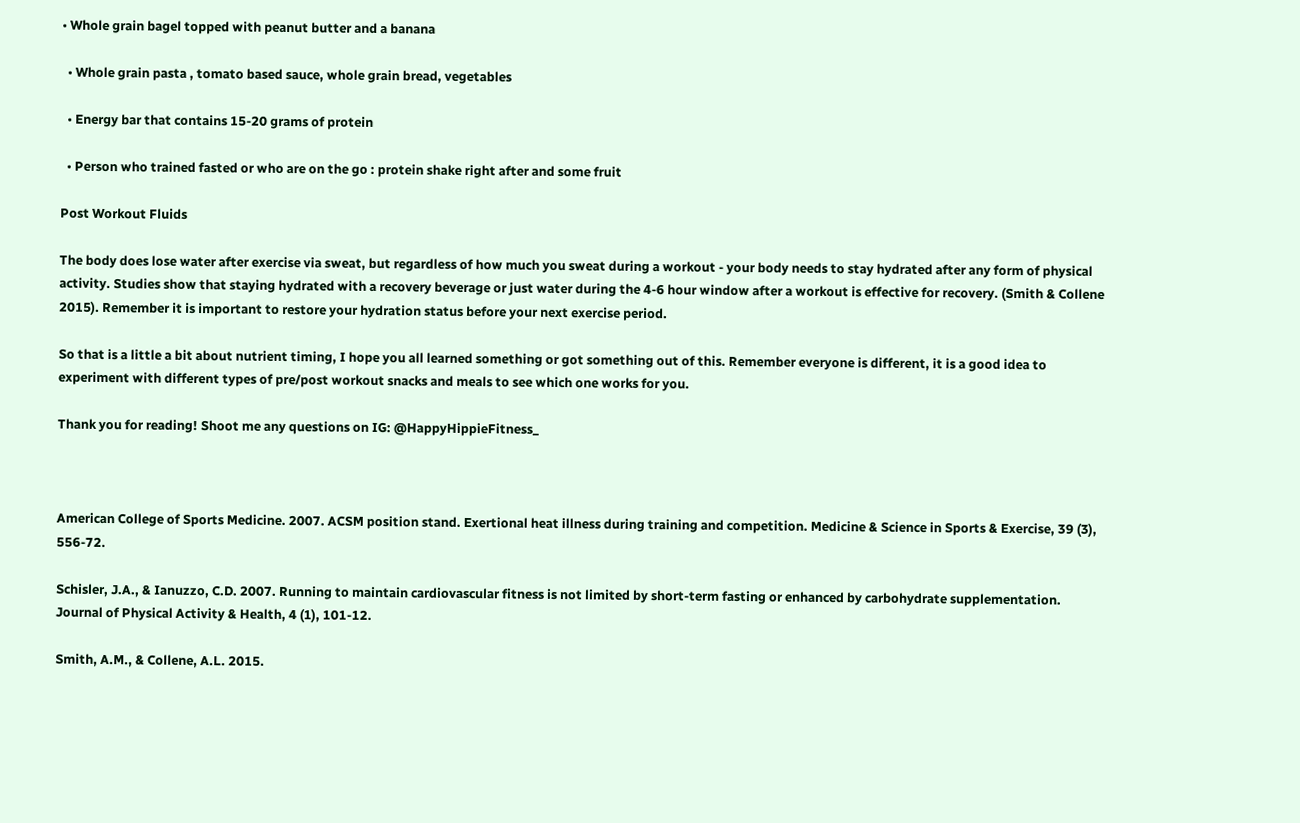• Whole grain bagel topped with peanut butter and a banana

  • Whole grain pasta , tomato based sauce, whole grain bread, vegetables

  • Energy bar that contains 15-20 grams of protein

  • Person who trained fasted or who are on the go : protein shake right after and some fruit

Post Workout Fluids

The body does lose water after exercise via sweat, but regardless of how much you sweat during a workout - your body needs to stay hydrated after any form of physical activity. Studies show that staying hydrated with a recovery beverage or just water during the 4-6 hour window after a workout is effective for recovery. (Smith & Collene 2015). Remember it is important to restore your hydration status before your next exercise period.

So that is a little a bit about nutrient timing, I hope you all learned something or got something out of this. Remember everyone is different, it is a good idea to experiment with different types of pre/post workout snacks and meals to see which one works for you.

Thank you for reading! Shoot me any questions on IG: @HappyHippieFitness_



American College of Sports Medicine. 2007. ACSM position stand. Exertional heat illness during training and competition. Medicine & Science in Sports & Exercise, 39 (3), 556-72.

Schisler, J.A., & Ianuzzo, C.D. 2007. Running to maintain cardiovascular fitness is not limited by short-term fasting or enhanced by carbohydrate supplementation. Journal of Physical Activity & Health, 4 (1), 101-12.

Smith, A.M., & Collene, A.L. 2015.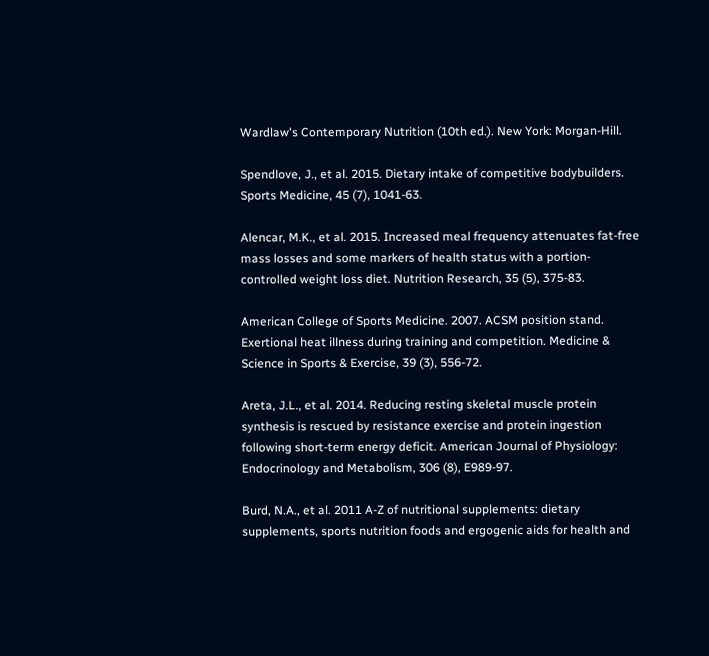Wardlaw's Contemporary Nutrition (10th ed.). New York: Morgan-Hill.

Spendlove, J., et al. 2015. Dietary intake of competitive bodybuilders. Sports Medicine, 45 (7), 1041-63.

Alencar, M.K., et al. 2015. Increased meal frequency attenuates fat-free mass losses and some markers of health status with a portion-controlled weight loss diet. Nutrition Research, 35 (5), 375-83.

American College of Sports Medicine. 2007. ACSM position stand. Exertional heat illness during training and competition. Medicine & Science in Sports & Exercise, 39 (3), 556-72.

Areta, J.L., et al. 2014. Reducing resting skeletal muscle protein synthesis is rescued by resistance exercise and protein ingestion following short-term energy deficit. American Journal of Physiology: Endocrinology and Metabolism, 306 (8), E989-97.

Burd, N.A., et al. 2011 A-Z of nutritional supplements: dietary supplements, sports nutrition foods and ergogenic aids for health and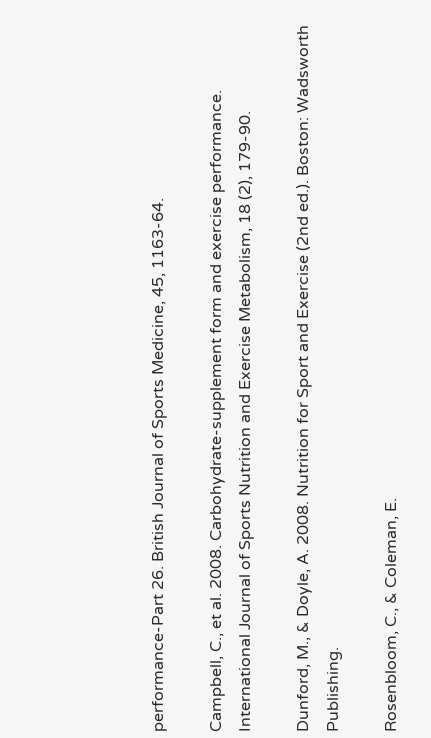performance-Part 26. British Journal of Sports Medicine, 45, 1163-64.

Campbell, C., et al. 2008. Carbohydrate-supplement form and exercise performance. International Journal of Sports Nutrition and Exercise Metabolism, 18 (2), 179-90.

Dunford, M., & Doyle, A. 2008. Nutrition for Sport and Exercise (2nd ed.). Boston: Wadsworth Publishing.

Rosenbloom, C., & Coleman, E.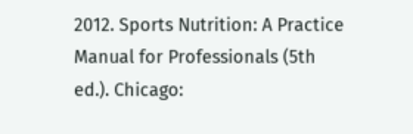2012. Sports Nutrition: A Practice Manual for Professionals (5th ed.). Chicago: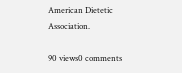American Dietetic Association.

90 views0 comments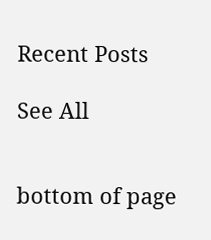Recent Posts

See All


bottom of page